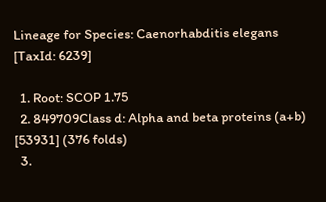Lineage for Species: Caenorhabditis elegans [TaxId: 6239]

  1. Root: SCOP 1.75
  2. 849709Class d: Alpha and beta proteins (a+b) [53931] (376 folds)
  3.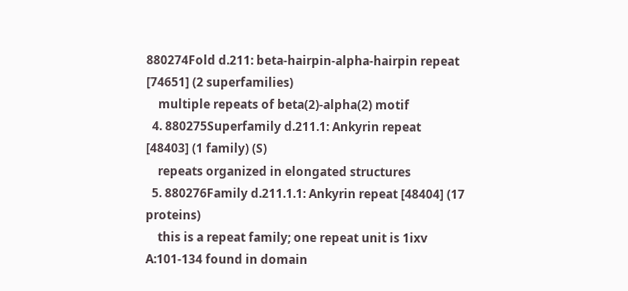880274Fold d.211: beta-hairpin-alpha-hairpin repeat [74651] (2 superfamilies)
    multiple repeats of beta(2)-alpha(2) motif
  4. 880275Superfamily d.211.1: Ankyrin repeat [48403] (1 family) (S)
    repeats organized in elongated structures
  5. 880276Family d.211.1.1: Ankyrin repeat [48404] (17 proteins)
    this is a repeat family; one repeat unit is 1ixv A:101-134 found in domain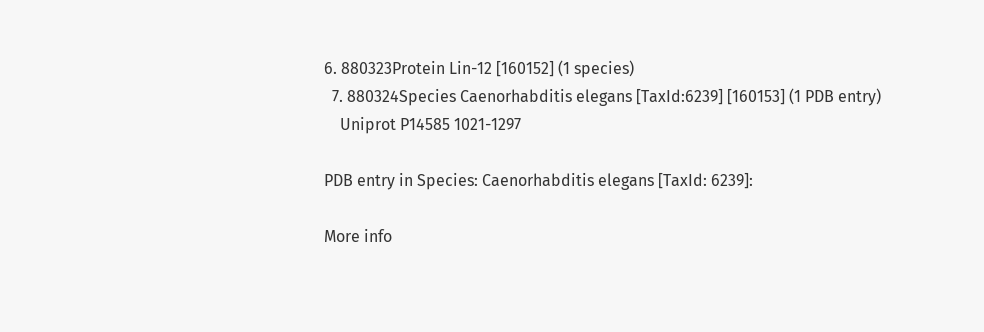6. 880323Protein Lin-12 [160152] (1 species)
  7. 880324Species Caenorhabditis elegans [TaxId:6239] [160153] (1 PDB entry)
    Uniprot P14585 1021-1297

PDB entry in Species: Caenorhabditis elegans [TaxId: 6239]:

More info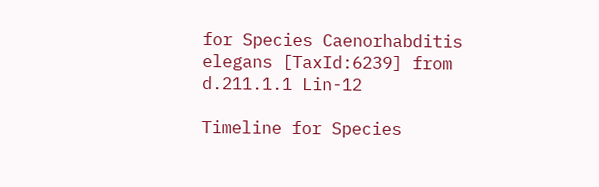for Species Caenorhabditis elegans [TaxId:6239] from d.211.1.1 Lin-12

Timeline for Species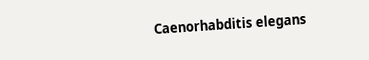Caenorhabditis elegans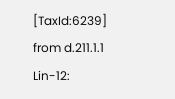[TaxId:6239] from d.211.1.1 Lin-12: